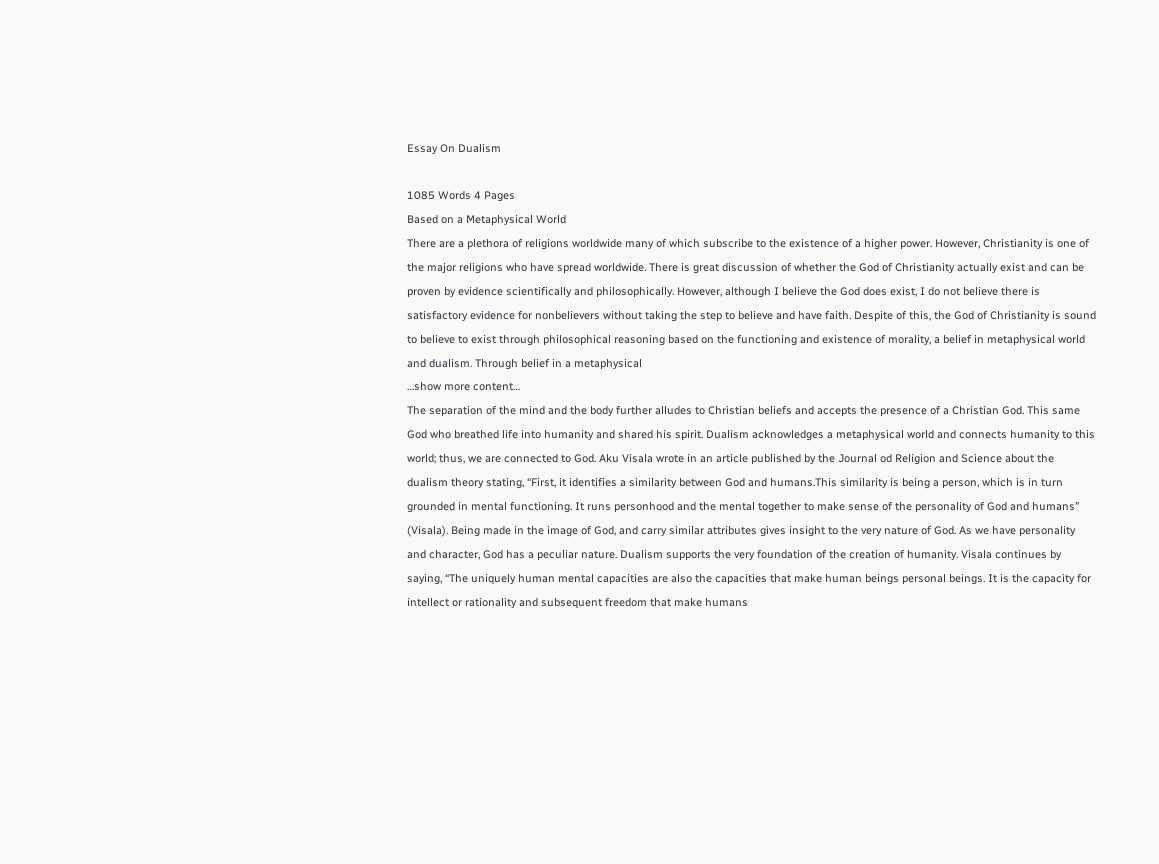Essay On Dualism

1085 Words 4 Pages
Based on a Metaphysical World
There are a plethora of religions worldwide many of which subscribe to the existence of a higher power. However, Christianity is one of the major religions who have spread worldwide. There is great discussion of whether the God of Christianity actually exist and can be proven by evidence scientifically and philosophically. However, although I believe the God does exist, I do not believe there is satisfactory evidence for nonbelievers without taking the step to believe and have faith. Despite of this, the God of Christianity is sound to believe to exist through philosophical reasoning based on the functioning and existence of morality, a belief in metaphysical world and dualism. Through belief in a metaphysical
…show more content…
The separation of the mind and the body further alludes to Christian beliefs and accepts the presence of a Christian God. This same God who breathed life into humanity and shared his spirit. Dualism acknowledges a metaphysical world and connects humanity to this world; thus, we are connected to God. Aku Visala wrote in an article published by the Journal od Religion and Science about the dualism theory stating, “First, it identifies a similarity between God and humans.This similarity is being a person, which is in turn grounded in mental functioning. It runs personhood and the mental together to make sense of the personality of God and humans” (Visala). Being made in the image of God, and carry similar attributes gives insight to the very nature of God. As we have personality and character, God has a peculiar nature. Dualism supports the very foundation of the creation of humanity. Visala continues by saying, “The uniquely human mental capacities are also the capacities that make human beings personal beings. It is the capacity for intellect or rationality and subsequent freedom that make humans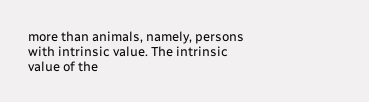more than animals, namely, persons with intrinsic value. The intrinsic value of the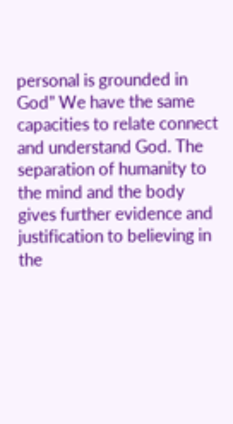personal is grounded in God” We have the same capacities to relate connect and understand God. The separation of humanity to the mind and the body gives further evidence and justification to believing in the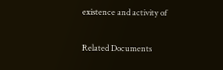existence and activity of

Related Documents